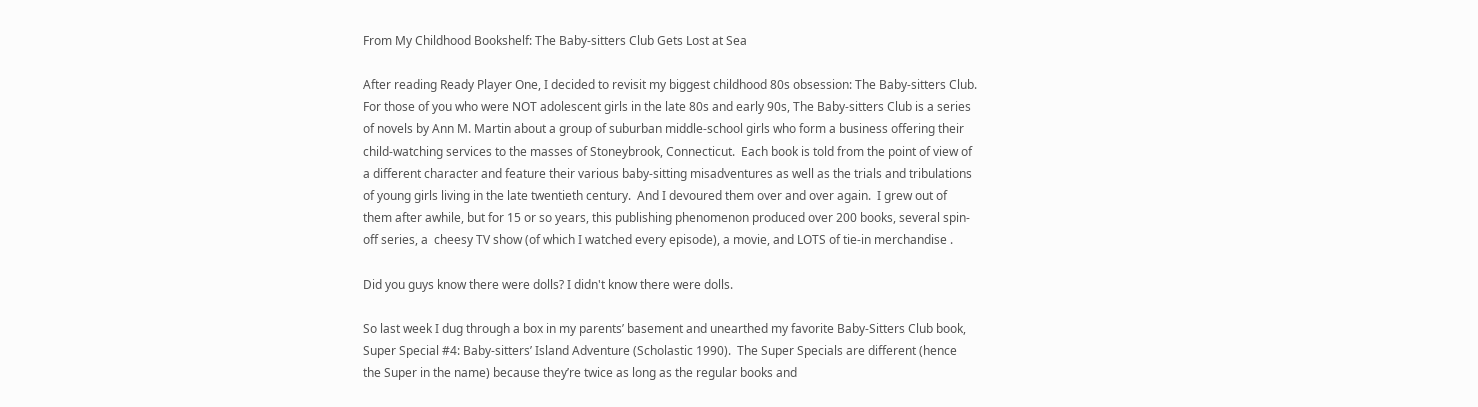From My Childhood Bookshelf: The Baby-sitters Club Gets Lost at Sea

After reading Ready Player One, I decided to revisit my biggest childhood 80s obsession: The Baby-sitters Club.  For those of you who were NOT adolescent girls in the late 80s and early 90s, The Baby-sitters Club is a series of novels by Ann M. Martin about a group of suburban middle-school girls who form a business offering their child-watching services to the masses of Stoneybrook, Connecticut.  Each book is told from the point of view of a different character and feature their various baby-sitting misadventures as well as the trials and tribulations of young girls living in the late twentieth century.  And I devoured them over and over again.  I grew out of them after awhile, but for 15 or so years, this publishing phenomenon produced over 200 books, several spin-off series, a  cheesy TV show (of which I watched every episode), a movie, and LOTS of tie-in merchandise .

Did you guys know there were dolls? I didn't know there were dolls.

So last week I dug through a box in my parents’ basement and unearthed my favorite Baby-Sitters Club book, Super Special #4: Baby-sitters’ Island Adventure (Scholastic 1990).  The Super Specials are different (hence the Super in the name) because they’re twice as long as the regular books and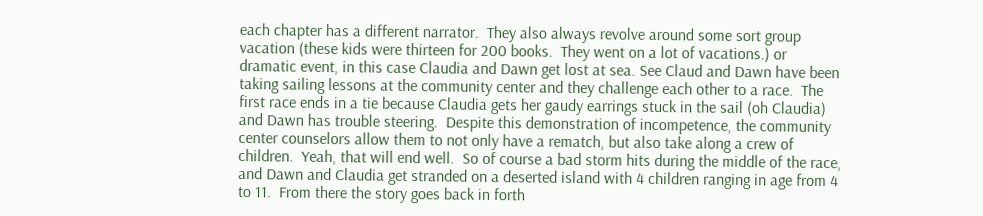each chapter has a different narrator.  They also always revolve around some sort group vacation (these kids were thirteen for 200 books.  They went on a lot of vacations.) or dramatic event, in this case Claudia and Dawn get lost at sea. See Claud and Dawn have been taking sailing lessons at the community center and they challenge each other to a race.  The first race ends in a tie because Claudia gets her gaudy earrings stuck in the sail (oh Claudia) and Dawn has trouble steering.  Despite this demonstration of incompetence, the community center counselors allow them to not only have a rematch, but also take along a crew of children.  Yeah, that will end well.  So of course a bad storm hits during the middle of the race, and Dawn and Claudia get stranded on a deserted island with 4 children ranging in age from 4 to 11.  From there the story goes back in forth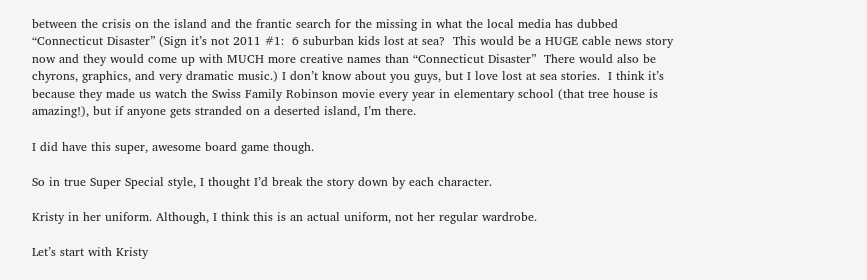between the crisis on the island and the frantic search for the missing in what the local media has dubbed “Connecticut Disaster” (Sign it’s not 2011 #1:  6 suburban kids lost at sea?  This would be a HUGE cable news story now and they would come up with MUCH more creative names than “Connecticut Disaster”  There would also be chyrons, graphics, and very dramatic music.) I don’t know about you guys, but I love lost at sea stories.  I think it’s because they made us watch the Swiss Family Robinson movie every year in elementary school (that tree house is amazing!), but if anyone gets stranded on a deserted island, I’m there.

I did have this super, awesome board game though.

So in true Super Special style, I thought I’d break the story down by each character.

Kristy in her uniform. Although, I think this is an actual uniform, not her regular wardrobe.

Let’s start with Kristy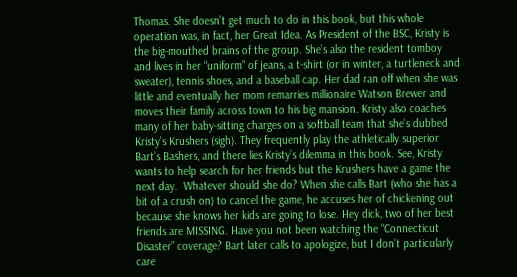Thomas. She doesn’t get much to do in this book, but this whole operation was, in fact, her Great Idea. As President of the BSC, Kristy is the big-mouthed brains of the group. She’s also the resident tomboy and lives in her “uniform” of jeans, a t-shirt (or in winter, a turtleneck and sweater), tennis shoes, and a baseball cap. Her dad ran off when she was little and eventually her mom remarries millionaire Watson Brewer and moves their family across town to his big mansion. Kristy also coaches many of her baby-sitting charges on a softball team that she’s dubbed Kristy’s Krushers (sigh). They frequently play the athletically superior Bart’s Bashers, and there lies Kristy’s dilemma in this book. See, Kristy wants to help search for her friends but the Krushers have a game the next day.  Whatever should she do? When she calls Bart (who she has a bit of a crush on) to cancel the game, he accuses her of chickening out because she knows her kids are going to lose. Hey dick, two of her best friends are MISSING. Have you not been watching the “Connecticut Disaster” coverage? Bart later calls to apologize, but I don’t particularly care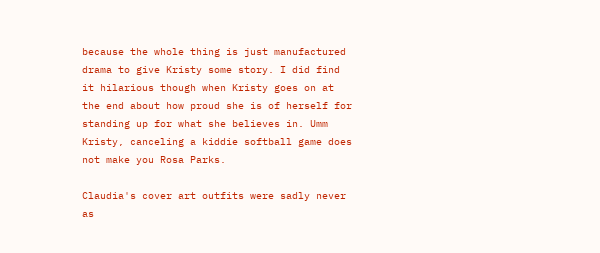because the whole thing is just manufactured drama to give Kristy some story. I did find it hilarious though when Kristy goes on at the end about how proud she is of herself for standing up for what she believes in. Umm Kristy, canceling a kiddie softball game does not make you Rosa Parks.

Claudia's cover art outfits were sadly never as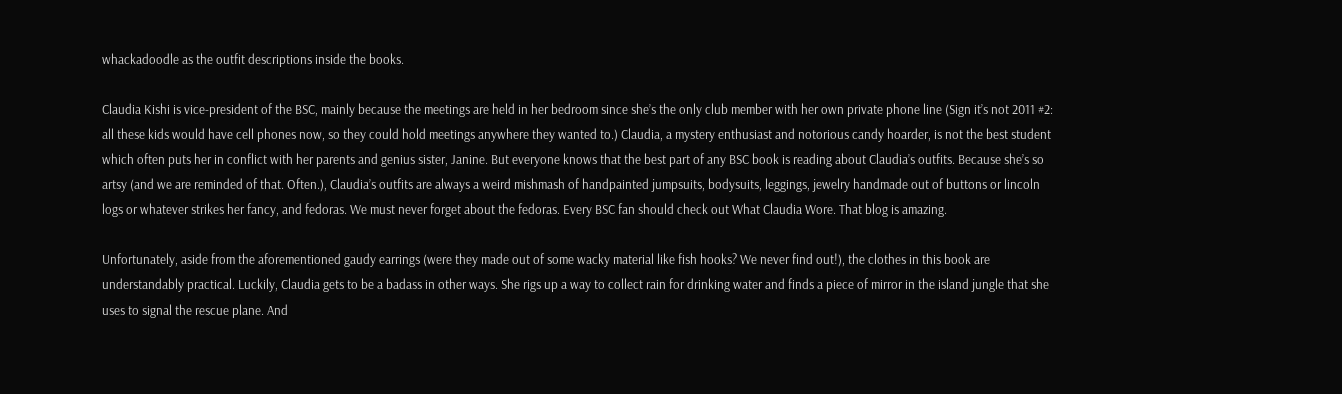whackadoodle as the outfit descriptions inside the books.

Claudia Kishi is vice-president of the BSC, mainly because the meetings are held in her bedroom since she’s the only club member with her own private phone line (Sign it’s not 2011 #2: all these kids would have cell phones now, so they could hold meetings anywhere they wanted to.) Claudia, a mystery enthusiast and notorious candy hoarder, is not the best student which often puts her in conflict with her parents and genius sister, Janine. But everyone knows that the best part of any BSC book is reading about Claudia’s outfits. Because she’s so artsy (and we are reminded of that. Often.), Claudia’s outfits are always a weird mishmash of handpainted jumpsuits, bodysuits, leggings, jewelry handmade out of buttons or lincoln logs or whatever strikes her fancy, and fedoras. We must never forget about the fedoras. Every BSC fan should check out What Claudia Wore. That blog is amazing.

Unfortunately, aside from the aforementioned gaudy earrings (were they made out of some wacky material like fish hooks? We never find out!), the clothes in this book are understandably practical. Luckily, Claudia gets to be a badass in other ways. She rigs up a way to collect rain for drinking water and finds a piece of mirror in the island jungle that she uses to signal the rescue plane. And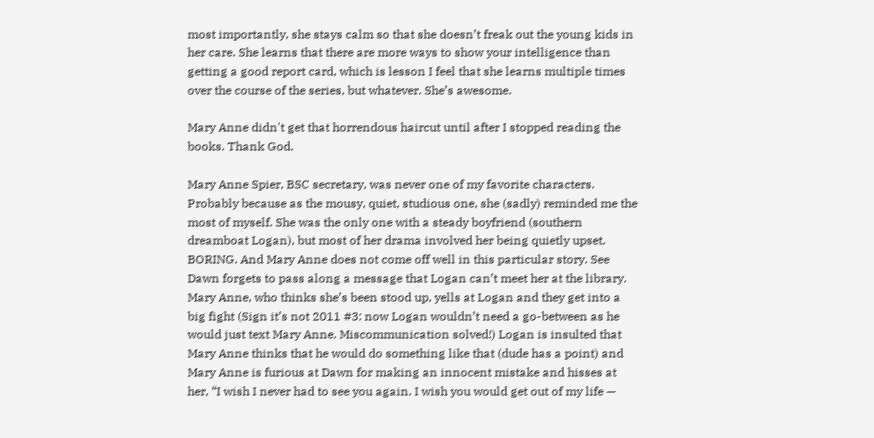most importantly, she stays calm so that she doesn’t freak out the young kids in her care. She learns that there are more ways to show your intelligence than getting a good report card, which is lesson I feel that she learns multiple times over the course of the series, but whatever. She’s awesome.

Mary Anne didn't get that horrendous haircut until after I stopped reading the books. Thank God.

Mary Anne Spier, BSC secretary, was never one of my favorite characters. Probably because as the mousy, quiet, studious one, she (sadly) reminded me the most of myself. She was the only one with a steady boyfriend (southern dreamboat Logan), but most of her drama involved her being quietly upset. BORING. And Mary Anne does not come off well in this particular story. See Dawn forgets to pass along a message that Logan can’t meet her at the library. Mary Anne, who thinks she’s been stood up, yells at Logan and they get into a big fight (Sign it’s not 2011 #3: now Logan wouldn’t need a go-between as he would just text Mary Anne. Miscommunication solved!) Logan is insulted that Mary Anne thinks that he would do something like that (dude has a point) and Mary Anne is furious at Dawn for making an innocent mistake and hisses at her, “I wish I never had to see you again. I wish you would get out of my life —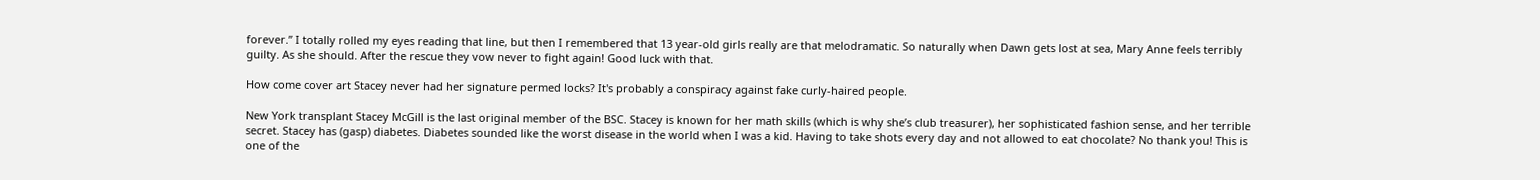forever.” I totally rolled my eyes reading that line, but then I remembered that 13 year-old girls really are that melodramatic. So naturally when Dawn gets lost at sea, Mary Anne feels terribly guilty. As she should. After the rescue they vow never to fight again! Good luck with that.

How come cover art Stacey never had her signature permed locks? It's probably a conspiracy against fake curly-haired people.

New York transplant Stacey McGill is the last original member of the BSC. Stacey is known for her math skills (which is why she’s club treasurer), her sophisticated fashion sense, and her terrible secret. Stacey has (gasp) diabetes. Diabetes sounded like the worst disease in the world when I was a kid. Having to take shots every day and not allowed to eat chocolate? No thank you! This is one of the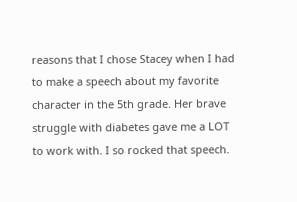reasons that I chose Stacey when I had to make a speech about my favorite character in the 5th grade. Her brave struggle with diabetes gave me a LOT to work with. I so rocked that speech.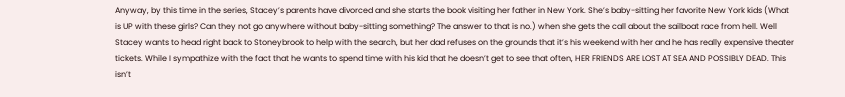Anyway, by this time in the series, Stacey’s parents have divorced and she starts the book visiting her father in New York. She’s baby-sitting her favorite New York kids (What is UP with these girls? Can they not go anywhere without baby-sitting something? The answer to that is no.) when she gets the call about the sailboat race from hell. Well Stacey wants to head right back to Stoneybrook to help with the search, but her dad refuses on the grounds that it’s his weekend with her and he has really expensive theater tickets. While I sympathize with the fact that he wants to spend time with his kid that he doesn’t get to see that often, HER FRIENDS ARE LOST AT SEA AND POSSIBLY DEAD. This isn’t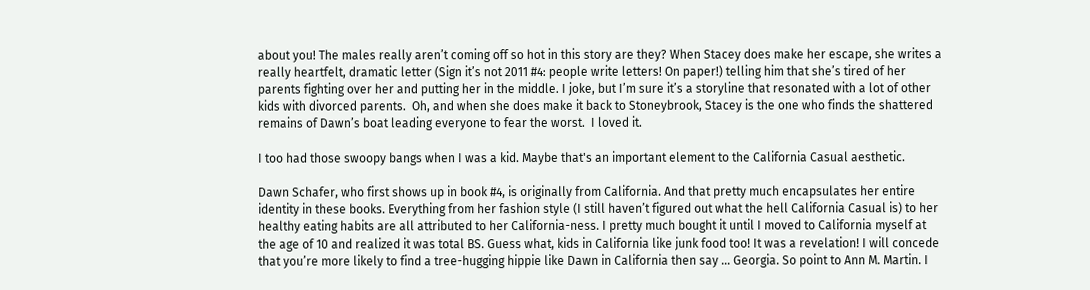about you! The males really aren’t coming off so hot in this story are they? When Stacey does make her escape, she writes a really heartfelt, dramatic letter (Sign it’s not 2011 #4: people write letters! On paper!) telling him that she’s tired of her parents fighting over her and putting her in the middle. I joke, but I’m sure it’s a storyline that resonated with a lot of other kids with divorced parents.  Oh, and when she does make it back to Stoneybrook, Stacey is the one who finds the shattered remains of Dawn’s boat leading everyone to fear the worst.  I loved it.

I too had those swoopy bangs when I was a kid. Maybe that's an important element to the California Casual aesthetic.

Dawn Schafer, who first shows up in book #4, is originally from California. And that pretty much encapsulates her entire identity in these books. Everything from her fashion style (I still haven’t figured out what the hell California Casual is) to her healthy eating habits are all attributed to her California-ness. I pretty much bought it until I moved to California myself at the age of 10 and realized it was total BS. Guess what, kids in California like junk food too! It was a revelation! I will concede that you’re more likely to find a tree-hugging hippie like Dawn in California then say … Georgia. So point to Ann M. Martin. I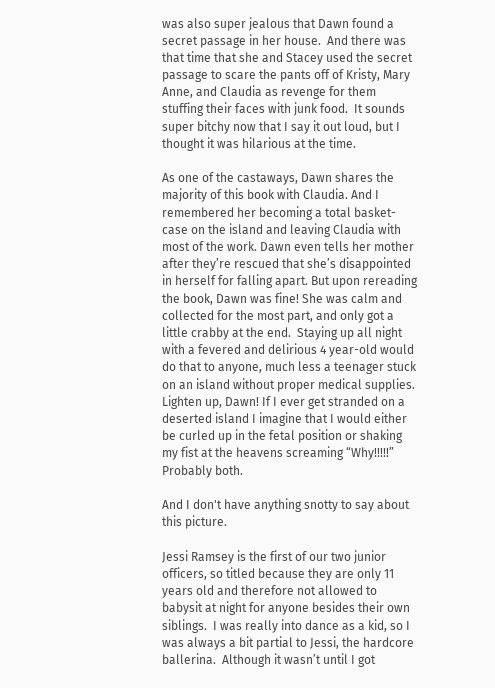was also super jealous that Dawn found a secret passage in her house.  And there was that time that she and Stacey used the secret passage to scare the pants off of Kristy, Mary Anne, and Claudia as revenge for them stuffing their faces with junk food.  It sounds super bitchy now that I say it out loud, but I thought it was hilarious at the time.

As one of the castaways, Dawn shares the majority of this book with Claudia. And I remembered her becoming a total basket-case on the island and leaving Claudia with most of the work. Dawn even tells her mother after they’re rescued that she’s disappointed in herself for falling apart. But upon rereading the book, Dawn was fine! She was calm and collected for the most part, and only got a little crabby at the end.  Staying up all night with a fevered and delirious 4 year-old would do that to anyone, much less a teenager stuck on an island without proper medical supplies. Lighten up, Dawn! If I ever get stranded on a deserted island I imagine that I would either be curled up in the fetal position or shaking my fist at the heavens screaming “Why!!!!!” Probably both.

And I don't have anything snotty to say about this picture.

Jessi Ramsey is the first of our two junior officers, so titled because they are only 11 years old and therefore not allowed to babysit at night for anyone besides their own siblings.  I was really into dance as a kid, so I was always a bit partial to Jessi, the hardcore ballerina.  Although it wasn’t until I got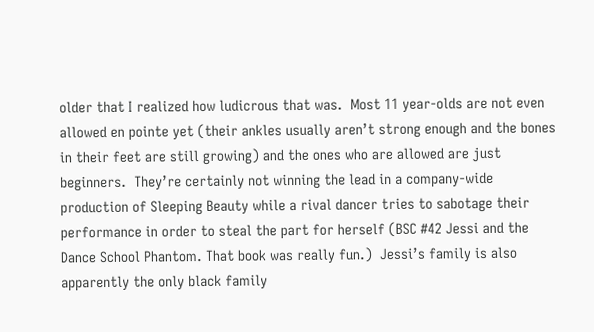older that I realized how ludicrous that was.  Most 11 year-olds are not even allowed en pointe yet (their ankles usually aren’t strong enough and the bones in their feet are still growing) and the ones who are allowed are just beginners.  They’re certainly not winning the lead in a company-wide production of Sleeping Beauty while a rival dancer tries to sabotage their performance in order to steal the part for herself (BSC #42 Jessi and the Dance School Phantom. That book was really fun.)  Jessi’s family is also apparently the only black family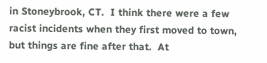in Stoneybrook, CT.  I think there were a few racist incidents when they first moved to town, but things are fine after that.  At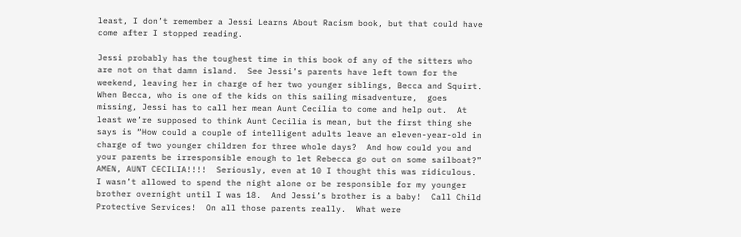least, I don’t remember a Jessi Learns About Racism book, but that could have come after I stopped reading.

Jessi probably has the toughest time in this book of any of the sitters who are not on that damn island.  See Jessi’s parents have left town for the weekend, leaving her in charge of her two younger siblings, Becca and Squirt.  When Becca, who is one of the kids on this sailing misadventure,  goes missing, Jessi has to call her mean Aunt Cecilia to come and help out.  At least we’re supposed to think Aunt Cecilia is mean, but the first thing she says is “How could a couple of intelligent adults leave an eleven-year-old in charge of two younger children for three whole days?  And how could you and your parents be irresponsible enough to let Rebecca go out on some sailboat?”  AMEN, AUNT CECILIA!!!!  Seriously, even at 10 I thought this was ridiculous.  I wasn’t allowed to spend the night alone or be responsible for my younger brother overnight until I was 18.  And Jessi’s brother is a baby!  Call Child Protective Services!  On all those parents really.  What were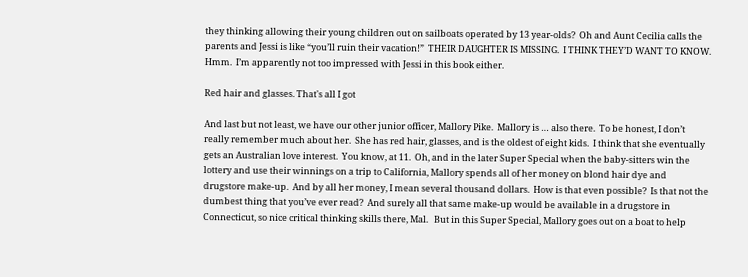they thinking allowing their young children out on sailboats operated by 13 year-olds?  Oh and Aunt Cecilia calls the parents and Jessi is like “you’ll ruin their vacation!”  THEIR DAUGHTER IS MISSING.  I THINK THEY’D WANT TO KNOW.  Hmm.  I’m apparently not too impressed with Jessi in this book either.

Red hair and glasses. That's all I got

And last but not least, we have our other junior officer, Mallory Pike.  Mallory is … also there.  To be honest, I don’t really remember much about her.  She has red hair, glasses, and is the oldest of eight kids.  I think that she eventually gets an Australian love interest.  You know, at 11.  Oh, and in the later Super Special when the baby-sitters win the lottery and use their winnings on a trip to California, Mallory spends all of her money on blond hair dye and drugstore make-up.  And by all her money, I mean several thousand dollars.  How is that even possible?  Is that not the dumbest thing that you’ve ever read?  And surely all that same make-up would be available in a drugstore in Connecticut, so nice critical thinking skills there, Mal.   But in this Super Special, Mallory goes out on a boat to help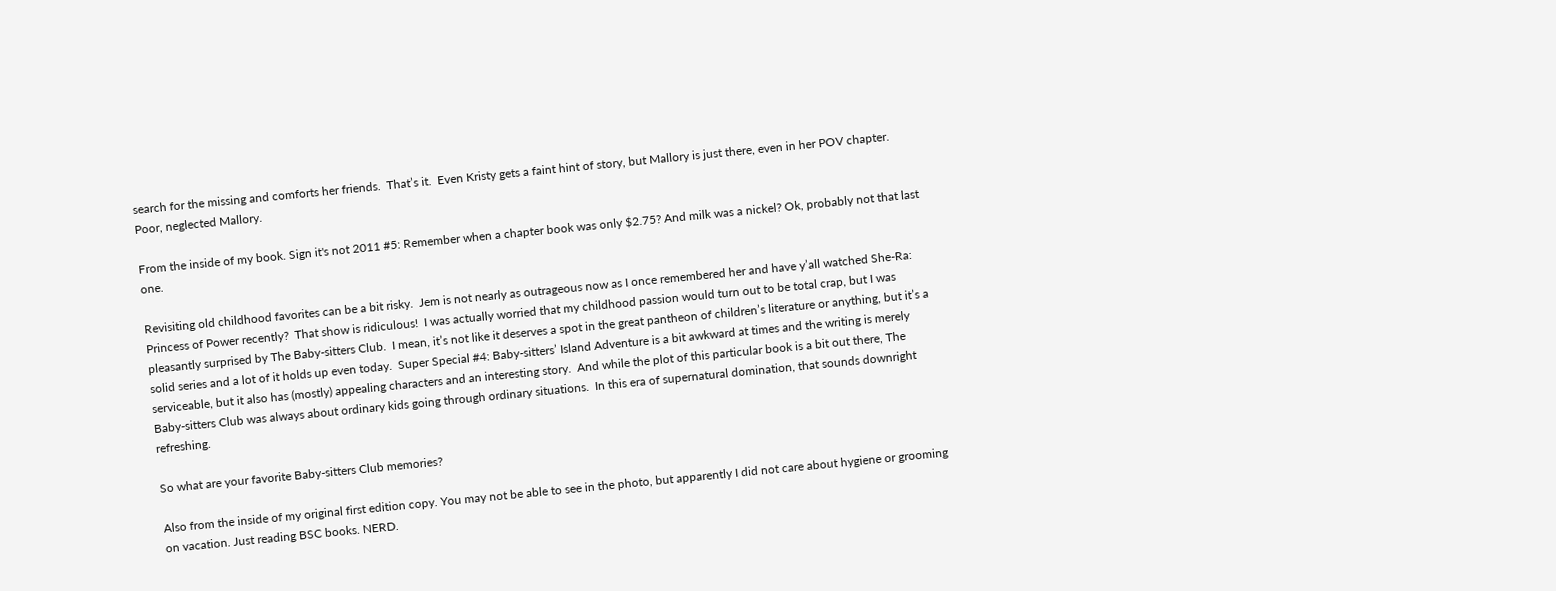search for the missing and comforts her friends.  That’s it.  Even Kristy gets a faint hint of story, but Mallory is just there, even in her POV chapter.  Poor, neglected Mallory.

From the inside of my book. Sign it's not 2011 #5: Remember when a chapter book was only $2.75? And milk was a nickel? Ok, probably not that last one.

Revisiting old childhood favorites can be a bit risky.  Jem is not nearly as outrageous now as I once remembered her and have y’all watched She-Ra: Princess of Power recently?  That show is ridiculous!  I was actually worried that my childhood passion would turn out to be total crap, but I was pleasantly surprised by The Baby-sitters Club.  I mean, it’s not like it deserves a spot in the great pantheon of children’s literature or anything, but it’s a solid series and a lot of it holds up even today.  Super Special #4: Baby-sitters’ Island Adventure is a bit awkward at times and the writing is merely serviceable, but it also has (mostly) appealing characters and an interesting story.  And while the plot of this particular book is a bit out there, The Baby-sitters Club was always about ordinary kids going through ordinary situations.  In this era of supernatural domination, that sounds downright refreshing.

So what are your favorite Baby-sitters Club memories?

Also from the inside of my original first edition copy. You may not be able to see in the photo, but apparently I did not care about hygiene or grooming on vacation. Just reading BSC books. NERD.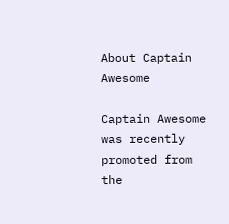About Captain Awesome

Captain Awesome was recently promoted from the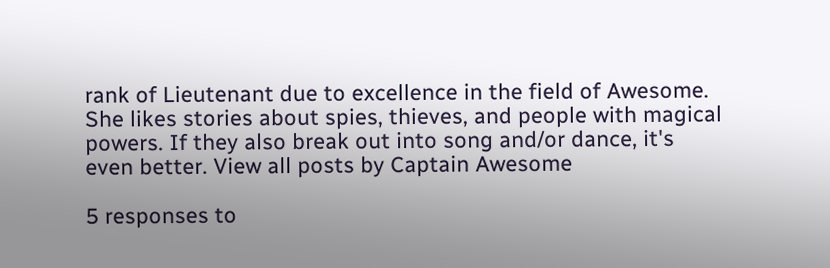rank of Lieutenant due to excellence in the field of Awesome. She likes stories about spies, thieves, and people with magical powers. If they also break out into song and/or dance, it's even better. View all posts by Captain Awesome

5 responses to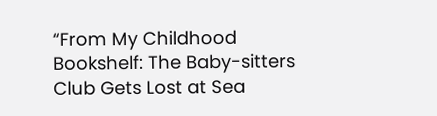“From My Childhood Bookshelf: The Baby-sitters Club Gets Lost at Sea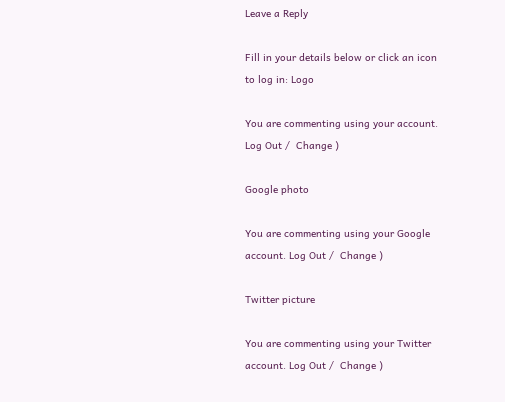Leave a Reply

Fill in your details below or click an icon to log in: Logo

You are commenting using your account. Log Out /  Change )

Google photo

You are commenting using your Google account. Log Out /  Change )

Twitter picture

You are commenting using your Twitter account. Log Out /  Change )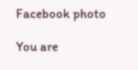Facebook photo

You are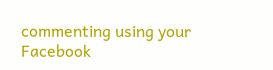commenting using your Facebook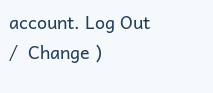account. Log Out /  Change )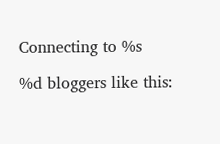Connecting to %s

%d bloggers like this: